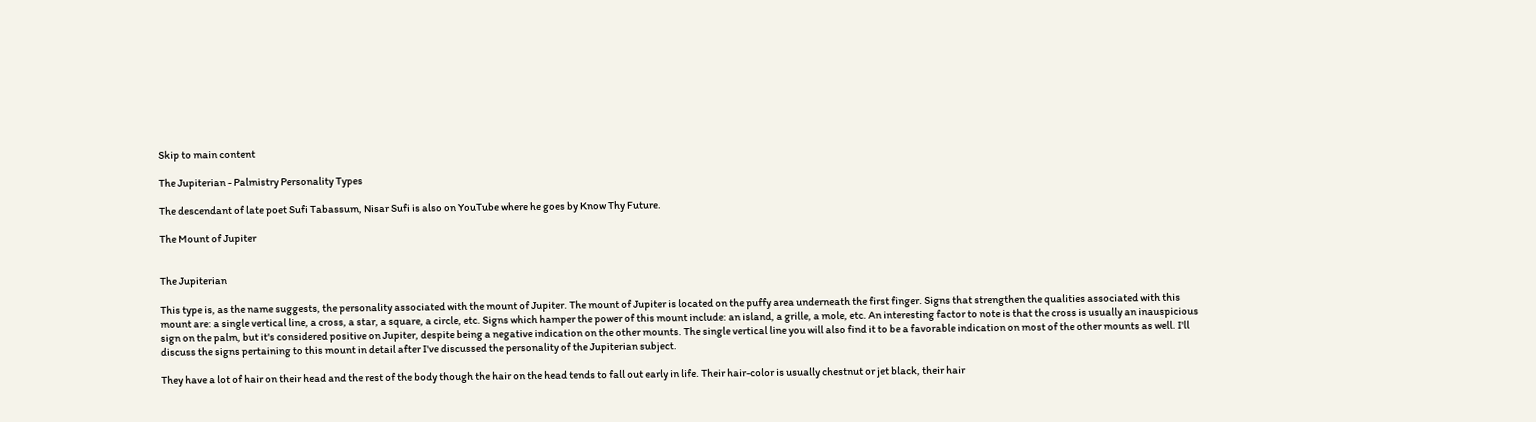Skip to main content

The Jupiterian - Palmistry Personality Types

The descendant of late poet Sufi Tabassum, Nisar Sufi is also on YouTube where he goes by Know Thy Future.

The Mount of Jupiter


The Jupiterian

This type is, as the name suggests, the personality associated with the mount of Jupiter. The mount of Jupiter is located on the puffy area underneath the first finger. Signs that strengthen the qualities associated with this mount are: a single vertical line, a cross, a star, a square, a circle, etc. Signs which hamper the power of this mount include: an island, a grille, a mole, etc. An interesting factor to note is that the cross is usually an inauspicious sign on the palm, but it's considered positive on Jupiter, despite being a negative indication on the other mounts. The single vertical line you will also find it to be a favorable indication on most of the other mounts as well. I'll discuss the signs pertaining to this mount in detail after I've discussed the personality of the Jupiterian subject.

They have a lot of hair on their head and the rest of the body though the hair on the head tends to fall out early in life. Their hair-color is usually chestnut or jet black, their hair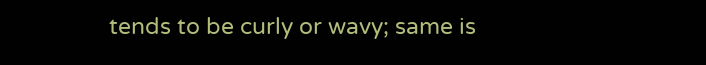tends to be curly or wavy; same is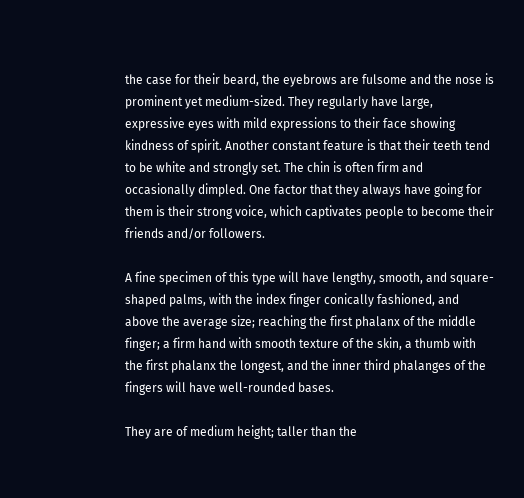the case for their beard, the eyebrows are fulsome and the nose is prominent yet medium-sized. They regularly have large, expressive eyes with mild expressions to their face showing kindness of spirit. Another constant feature is that their teeth tend to be white and strongly set. The chin is often firm and occasionally dimpled. One factor that they always have going for them is their strong voice, which captivates people to become their friends and/or followers.

A fine specimen of this type will have lengthy, smooth, and square-shaped palms, with the index finger conically fashioned, and above the average size; reaching the first phalanx of the middle finger; a firm hand with smooth texture of the skin, a thumb with the first phalanx the longest, and the inner third phalanges of the fingers will have well-rounded bases.

They are of medium height; taller than the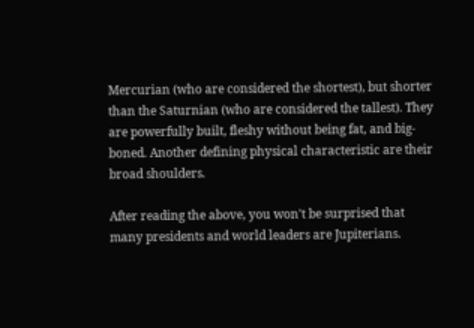Mercurian (who are considered the shortest), but shorter than the Saturnian (who are considered the tallest). They are powerfully built, fleshy without being fat, and big-boned. Another defining physical characteristic are their broad shoulders.

After reading the above, you won't be surprised that many presidents and world leaders are Jupiterians.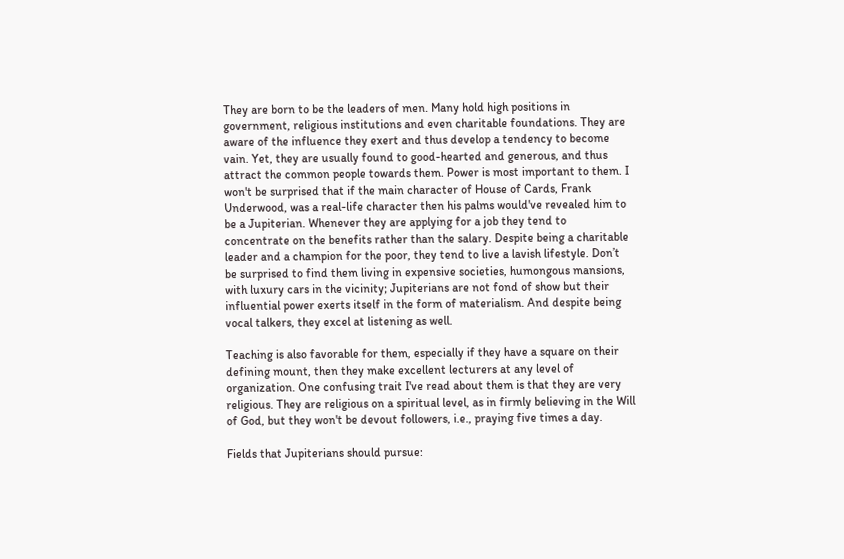They are born to be the leaders of men. Many hold high positions in government, religious institutions and even charitable foundations. They are aware of the influence they exert and thus develop a tendency to become vain. Yet, they are usually found to good-hearted and generous, and thus attract the common people towards them. Power is most important to them. I won't be surprised that if the main character of House of Cards, Frank Underwood, was a real-life character then his palms would've revealed him to be a Jupiterian. Whenever they are applying for a job they tend to concentrate on the benefits rather than the salary. Despite being a charitable leader and a champion for the poor, they tend to live a lavish lifestyle. Don’t be surprised to find them living in expensive societies, humongous mansions, with luxury cars in the vicinity; Jupiterians are not fond of show but their influential power exerts itself in the form of materialism. And despite being vocal talkers, they excel at listening as well.

Teaching is also favorable for them, especially if they have a square on their defining mount, then they make excellent lecturers at any level of organization. One confusing trait I've read about them is that they are very religious. They are religious on a spiritual level, as in firmly believing in the Will of God, but they won't be devout followers, i.e., praying five times a day.

Fields that Jupiterians should pursue: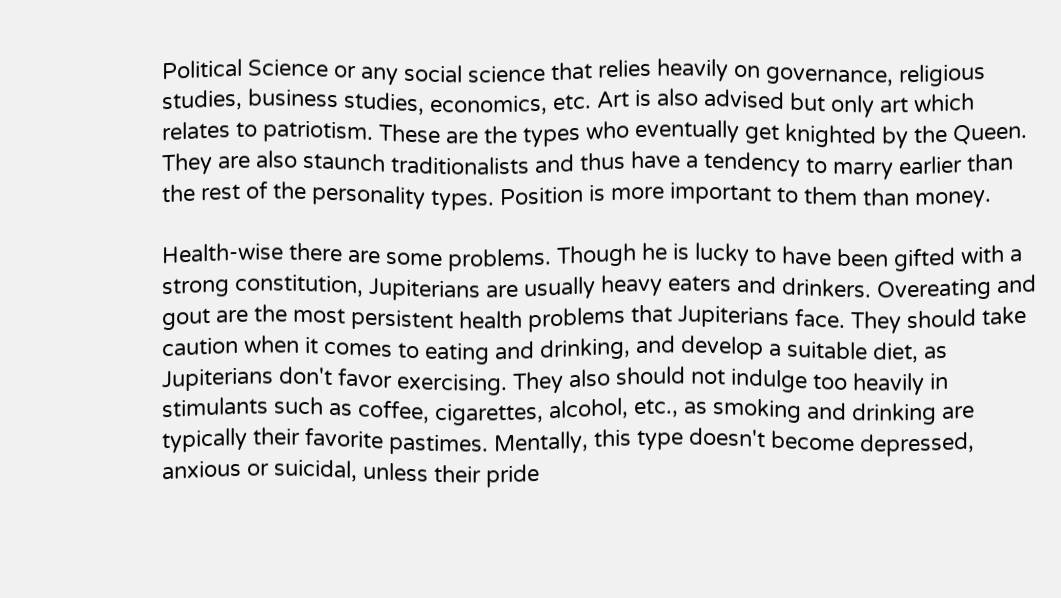Political Science or any social science that relies heavily on governance, religious studies, business studies, economics, etc. Art is also advised but only art which relates to patriotism. These are the types who eventually get knighted by the Queen. They are also staunch traditionalists and thus have a tendency to marry earlier than the rest of the personality types. Position is more important to them than money.

Health-wise there are some problems. Though he is lucky to have been gifted with a strong constitution, Jupiterians are usually heavy eaters and drinkers. Overeating and gout are the most persistent health problems that Jupiterians face. They should take caution when it comes to eating and drinking, and develop a suitable diet, as Jupiterians don't favor exercising. They also should not indulge too heavily in stimulants such as coffee, cigarettes, alcohol, etc., as smoking and drinking are typically their favorite pastimes. Mentally, this type doesn't become depressed, anxious or suicidal, unless their pride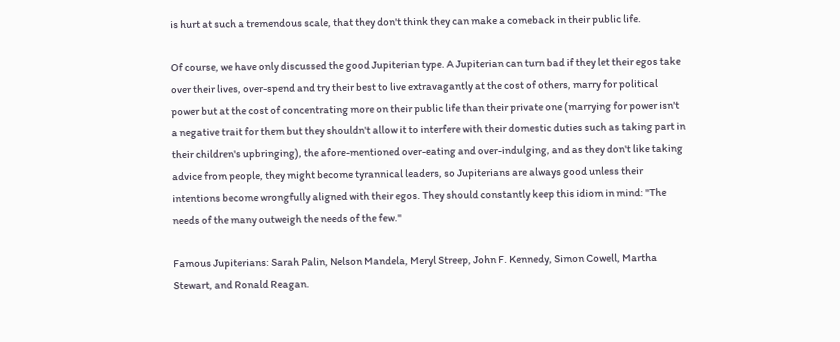is hurt at such a tremendous scale, that they don't think they can make a comeback in their public life.

Of course, we have only discussed the good Jupiterian type. A Jupiterian can turn bad if they let their egos take over their lives, over-spend and try their best to live extravagantly at the cost of others, marry for political power but at the cost of concentrating more on their public life than their private one (marrying for power isn't a negative trait for them but they shouldn't allow it to interfere with their domestic duties such as taking part in their children's upbringing), the afore-mentioned over-eating and over-indulging, and as they don't like taking advice from people, they might become tyrannical leaders, so Jupiterians are always good unless their intentions become wrongfully aligned with their egos. They should constantly keep this idiom in mind: "The needs of the many outweigh the needs of the few."

Famous Jupiterians: Sarah Palin, Nelson Mandela, Meryl Streep, John F. Kennedy, Simon Cowell, Martha Stewart, and Ronald Reagan.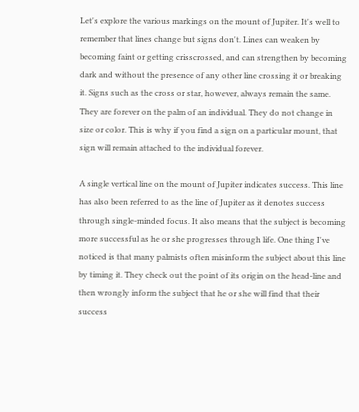Let's explore the various markings on the mount of Jupiter. It's well to remember that lines change but signs don't. Lines can weaken by becoming faint or getting crisscrossed, and can strengthen by becoming dark and without the presence of any other line crossing it or breaking it. Signs such as the cross or star, however, always remain the same. They are forever on the palm of an individual. They do not change in size or color. This is why if you find a sign on a particular mount, that sign will remain attached to the individual forever.

A single vertical line on the mount of Jupiter indicates success. This line has also been referred to as the line of Jupiter as it denotes success through single-minded focus. It also means that the subject is becoming more successful as he or she progresses through life. One thing I've noticed is that many palmists often misinform the subject about this line by timing it. They check out the point of its origin on the head-line and then wrongly inform the subject that he or she will find that their success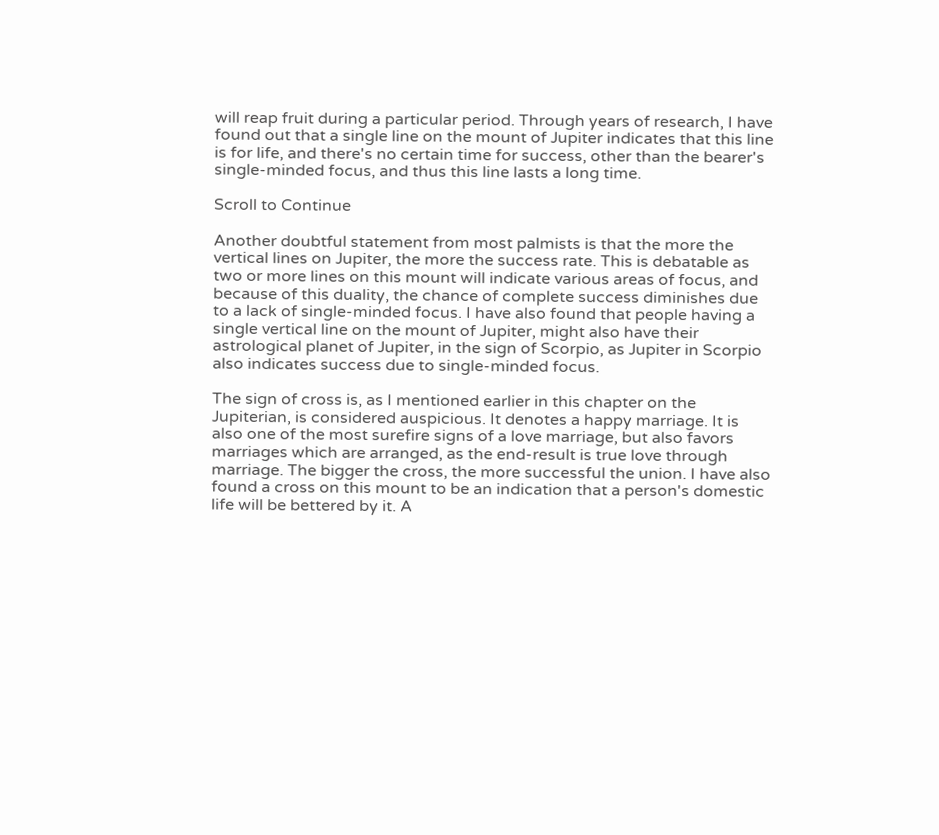will reap fruit during a particular period. Through years of research, I have found out that a single line on the mount of Jupiter indicates that this line is for life, and there's no certain time for success, other than the bearer's single-minded focus, and thus this line lasts a long time.

Scroll to Continue

Another doubtful statement from most palmists is that the more the vertical lines on Jupiter, the more the success rate. This is debatable as two or more lines on this mount will indicate various areas of focus, and because of this duality, the chance of complete success diminishes due to a lack of single-minded focus. I have also found that people having a single vertical line on the mount of Jupiter, might also have their astrological planet of Jupiter, in the sign of Scorpio, as Jupiter in Scorpio also indicates success due to single-minded focus.

The sign of cross is, as I mentioned earlier in this chapter on the Jupiterian, is considered auspicious. It denotes a happy marriage. It is also one of the most surefire signs of a love marriage, but also favors marriages which are arranged, as the end-result is true love through marriage. The bigger the cross, the more successful the union. I have also found a cross on this mount to be an indication that a person's domestic life will be bettered by it. A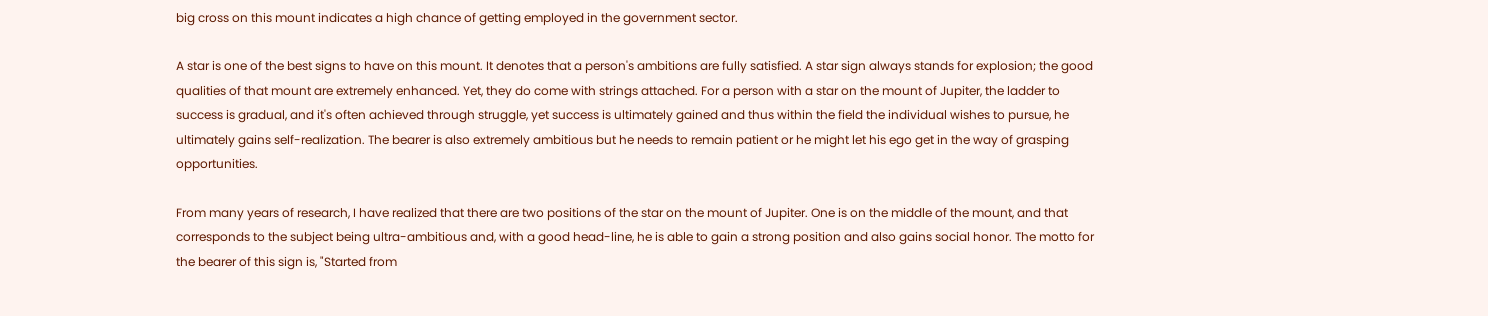big cross on this mount indicates a high chance of getting employed in the government sector.

A star is one of the best signs to have on this mount. It denotes that a person's ambitions are fully satisfied. A star sign always stands for explosion; the good qualities of that mount are extremely enhanced. Yet, they do come with strings attached. For a person with a star on the mount of Jupiter, the ladder to success is gradual, and it's often achieved through struggle, yet success is ultimately gained and thus within the field the individual wishes to pursue, he ultimately gains self-realization. The bearer is also extremely ambitious but he needs to remain patient or he might let his ego get in the way of grasping opportunities.

From many years of research, I have realized that there are two positions of the star on the mount of Jupiter. One is on the middle of the mount, and that corresponds to the subject being ultra-ambitious and, with a good head-line, he is able to gain a strong position and also gains social honor. The motto for the bearer of this sign is, "Started from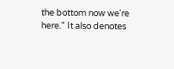the bottom now we're here." It also denotes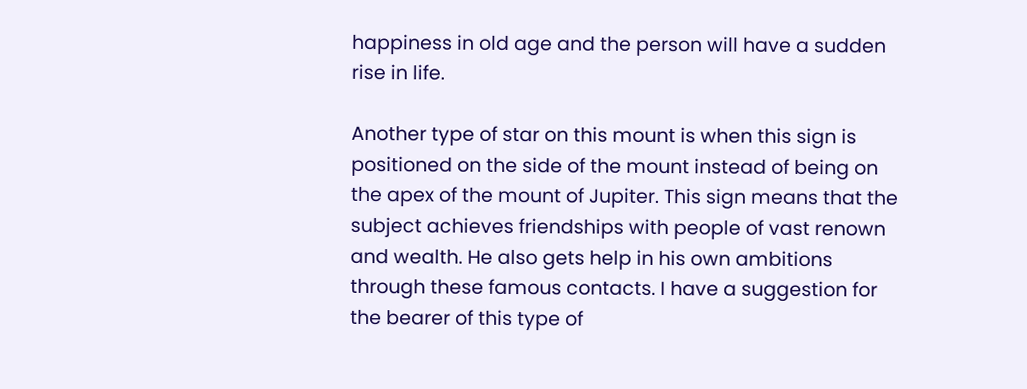happiness in old age and the person will have a sudden rise in life.

Another type of star on this mount is when this sign is positioned on the side of the mount instead of being on the apex of the mount of Jupiter. This sign means that the subject achieves friendships with people of vast renown and wealth. He also gets help in his own ambitions through these famous contacts. I have a suggestion for the bearer of this type of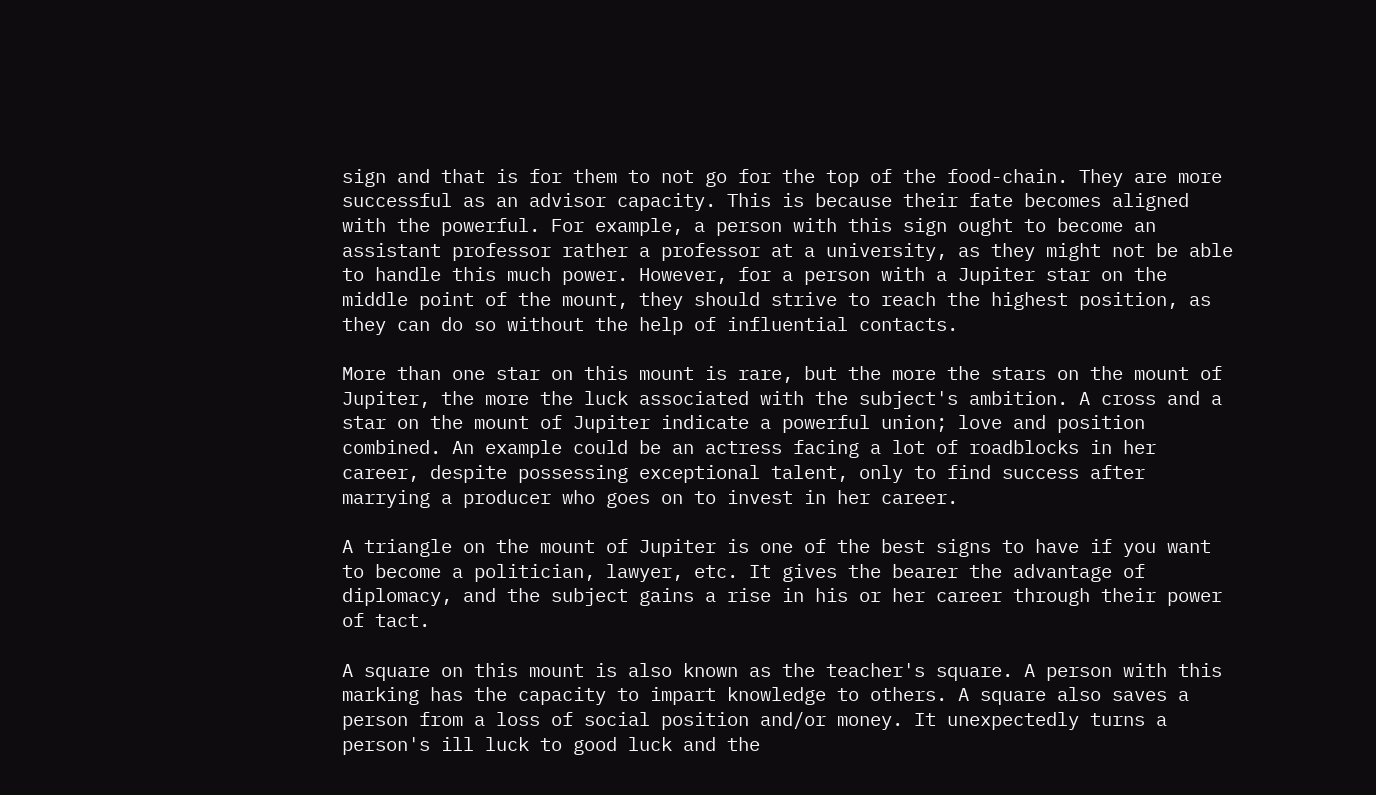sign and that is for them to not go for the top of the food-chain. They are more successful as an advisor capacity. This is because their fate becomes aligned with the powerful. For example, a person with this sign ought to become an assistant professor rather a professor at a university, as they might not be able to handle this much power. However, for a person with a Jupiter star on the middle point of the mount, they should strive to reach the highest position, as they can do so without the help of influential contacts.

More than one star on this mount is rare, but the more the stars on the mount of Jupiter, the more the luck associated with the subject's ambition. A cross and a star on the mount of Jupiter indicate a powerful union; love and position combined. An example could be an actress facing a lot of roadblocks in her career, despite possessing exceptional talent, only to find success after marrying a producer who goes on to invest in her career.

A triangle on the mount of Jupiter is one of the best signs to have if you want to become a politician, lawyer, etc. It gives the bearer the advantage of diplomacy, and the subject gains a rise in his or her career through their power of tact.

A square on this mount is also known as the teacher's square. A person with this marking has the capacity to impart knowledge to others. A square also saves a person from a loss of social position and/or money. It unexpectedly turns a person's ill luck to good luck and the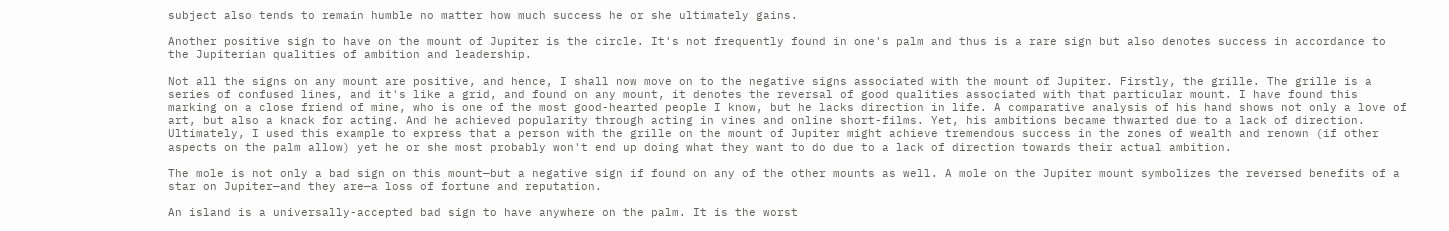subject also tends to remain humble no matter how much success he or she ultimately gains.

Another positive sign to have on the mount of Jupiter is the circle. It's not frequently found in one's palm and thus is a rare sign but also denotes success in accordance to the Jupiterian qualities of ambition and leadership.

Not all the signs on any mount are positive, and hence, I shall now move on to the negative signs associated with the mount of Jupiter. Firstly, the grille. The grille is a series of confused lines, and it's like a grid, and found on any mount, it denotes the reversal of good qualities associated with that particular mount. I have found this marking on a close friend of mine, who is one of the most good-hearted people I know, but he lacks direction in life. A comparative analysis of his hand shows not only a love of art, but also a knack for acting. And he achieved popularity through acting in vines and online short-films. Yet, his ambitions became thwarted due to a lack of direction. Ultimately, I used this example to express that a person with the grille on the mount of Jupiter might achieve tremendous success in the zones of wealth and renown (if other aspects on the palm allow) yet he or she most probably won't end up doing what they want to do due to a lack of direction towards their actual ambition.

The mole is not only a bad sign on this mount—but a negative sign if found on any of the other mounts as well. A mole on the Jupiter mount symbolizes the reversed benefits of a star on Jupiter—and they are—a loss of fortune and reputation.

An island is a universally-accepted bad sign to have anywhere on the palm. It is the worst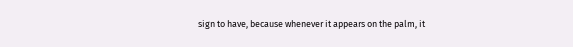sign to have, because whenever it appears on the palm, it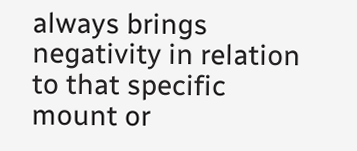always brings negativity in relation to that specific mount or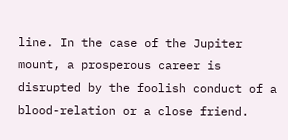line. In the case of the Jupiter mount, a prosperous career is disrupted by the foolish conduct of a blood-relation or a close friend.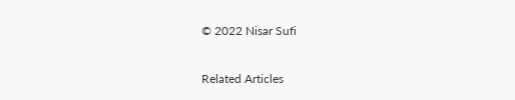© 2022 Nisar Sufi

Related Articles